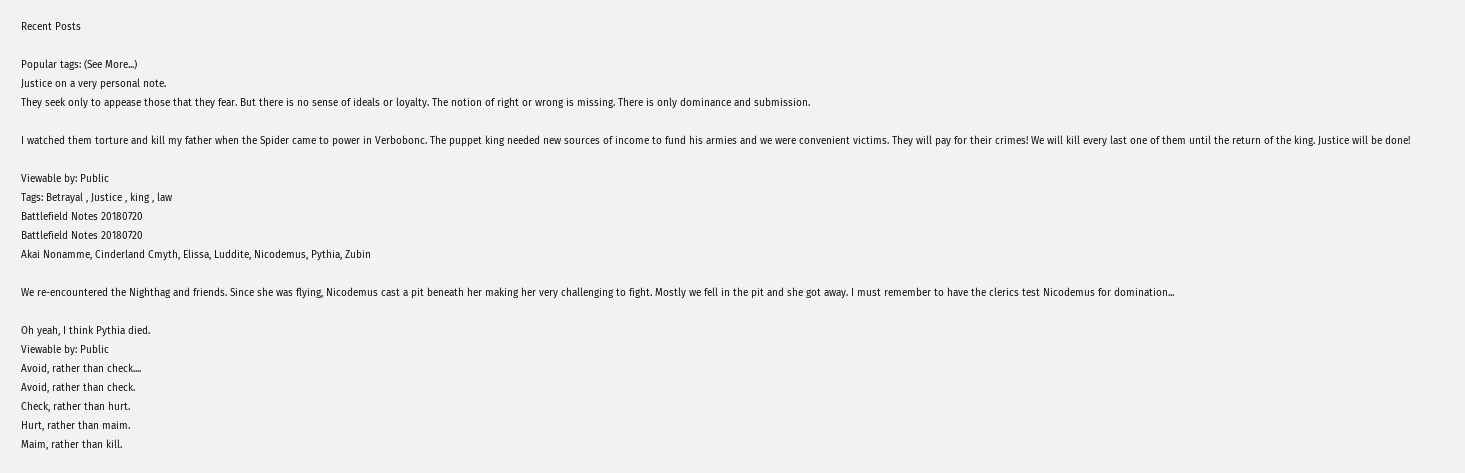Recent Posts

Popular tags: (See More...)
Justice on a very personal note.
They seek only to appease those that they fear. But there is no sense of ideals or loyalty. The notion of right or wrong is missing. There is only dominance and submission.

I watched them torture and kill my father when the Spider came to power in Verbobonc. The puppet king needed new sources of income to fund his armies and we were convenient victims. They will pay for their crimes! We will kill every last one of them until the return of the king. Justice will be done!

Viewable by: Public
Tags: Betrayal , Justice , king , law
Battlefield Notes 20180720
Battlefield Notes 20180720
Akai Nonamme, Cinderland Cmyth, Elissa, Luddite, Nicodemus, Pythia, Zubin

We re-encountered the Nighthag and friends. Since she was flying, Nicodemus cast a pit beneath her making her very challenging to fight. Mostly we fell in the pit and she got away. I must remember to have the clerics test Nicodemus for domination...

Oh yeah, I think Pythia died.
Viewable by: Public
Avoid, rather than check....
Avoid, rather than check.
Check, rather than hurt.
Hurt, rather than maim.
Maim, rather than kill.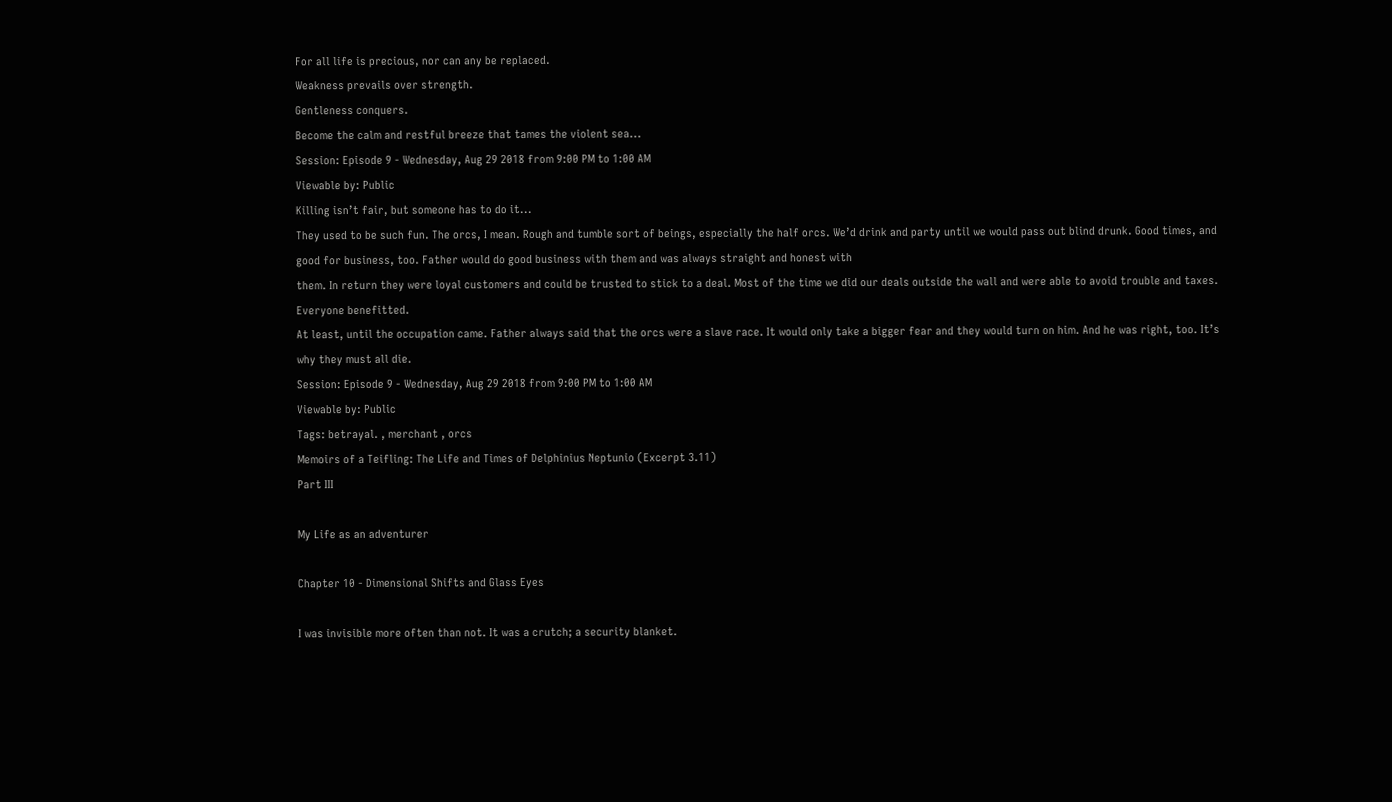For all life is precious, nor can any be replaced.
Weakness prevails over strength.
Gentleness conquers.
Become the calm and restful breeze that tames the violent sea...
Session: Episode 9 - Wednesday, Aug 29 2018 from 9:00 PM to 1:00 AM
Viewable by: Public
Killing isn’t fair, but someone has to do it...
They used to be such fun. The orcs, I mean. Rough and tumble sort of beings, especially the half orcs. We’d drink and party until we would pass out blind drunk. Good times, and good for business, too. Father would do good business with them and was always straight and honest with
them. In return they were loyal customers and could be trusted to stick to a deal. Most of the time we did our deals outside the wall and were able to avoid trouble and taxes. Everyone benefitted.
At least, until the occupation came. Father always said that the orcs were a slave race. It would only take a bigger fear and they would turn on him. And he was right, too. It’s why they must all die.
Session: Episode 9 - Wednesday, Aug 29 2018 from 9:00 PM to 1:00 AM
Viewable by: Public
Tags: betrayal. , merchant , orcs
Memoirs of a Teifling: The Life and Times of Delphinius Neptunio (Excerpt 3.11)
Part III

My Life as an adventurer

Chapter 10 - Dimensional Shifts and Glass Eyes

I was invisible more often than not. It was a crutch; a security blanket.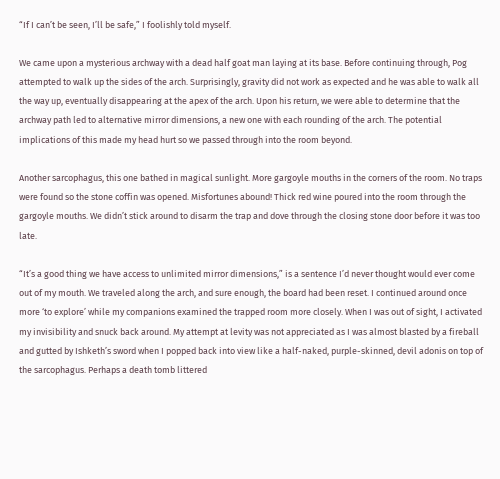“If I can’t be seen, I’ll be safe,” I foolishly told myself.

We came upon a mysterious archway with a dead half goat man laying at its base. Before continuing through, Pog attempted to walk up the sides of the arch. Surprisingly, gravity did not work as expected and he was able to walk all the way up, eventually disappearing at the apex of the arch. Upon his return, we were able to determine that the archway path led to alternative mirror dimensions, a new one with each rounding of the arch. The potential implications of this made my head hurt so we passed through into the room beyond.

Another sarcophagus, this one bathed in magical sunlight. More gargoyle mouths in the corners of the room. No traps were found so the stone coffin was opened. Misfortunes abound! Thick red wine poured into the room through the gargoyle mouths. We didn’t stick around to disarm the trap and dove through the closing stone door before it was too late.

“It’s a good thing we have access to unlimited mirror dimensions,” is a sentence I’d never thought would ever come out of my mouth. We traveled along the arch, and sure enough, the board had been reset. I continued around once more ‘to explore’ while my companions examined the trapped room more closely. When I was out of sight, I activated my invisibility and snuck back around. My attempt at levity was not appreciated as I was almost blasted by a fireball and gutted by Ishketh’s sword when I popped back into view like a half-naked, purple-skinned, devil adonis on top of the sarcophagus. Perhaps a death tomb littered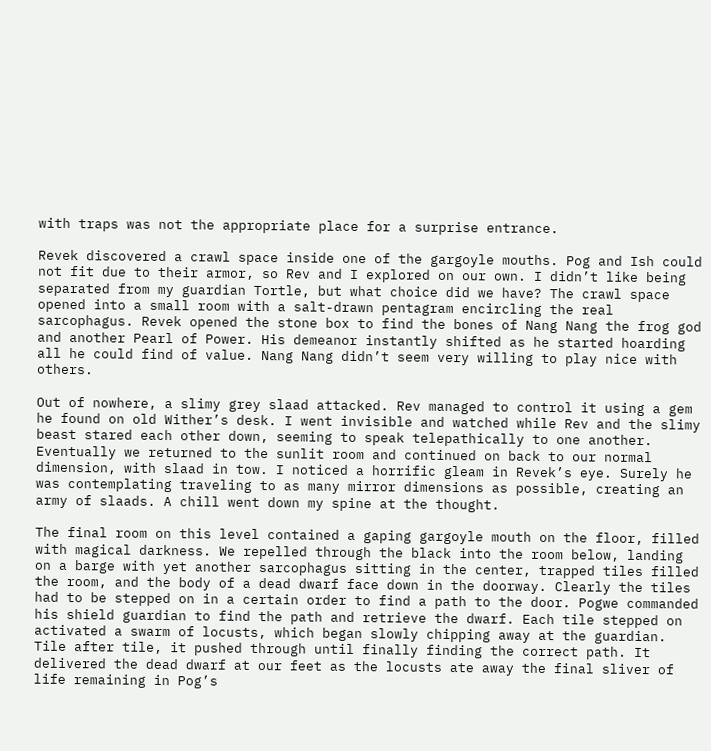with traps was not the appropriate place for a surprise entrance.

Revek discovered a crawl space inside one of the gargoyle mouths. Pog and Ish could not fit due to their armor, so Rev and I explored on our own. I didn’t like being separated from my guardian Tortle, but what choice did we have? The crawl space opened into a small room with a salt-drawn pentagram encircling the real sarcophagus. Revek opened the stone box to find the bones of Nang Nang the frog god and another Pearl of Power. His demeanor instantly shifted as he started hoarding all he could find of value. Nang Nang didn’t seem very willing to play nice with others.

Out of nowhere, a slimy grey slaad attacked. Rev managed to control it using a gem he found on old Wither’s desk. I went invisible and watched while Rev and the slimy beast stared each other down, seeming to speak telepathically to one another. Eventually we returned to the sunlit room and continued on back to our normal dimension, with slaad in tow. I noticed a horrific gleam in Revek’s eye. Surely he was contemplating traveling to as many mirror dimensions as possible, creating an army of slaads. A chill went down my spine at the thought.

The final room on this level contained a gaping gargoyle mouth on the floor, filled with magical darkness. We repelled through the black into the room below, landing on a barge with yet another sarcophagus sitting in the center, trapped tiles filled the room, and the body of a dead dwarf face down in the doorway. Clearly the tiles had to be stepped on in a certain order to find a path to the door. Pogwe commanded his shield guardian to find the path and retrieve the dwarf. Each tile stepped on activated a swarm of locusts, which began slowly chipping away at the guardian. Tile after tile, it pushed through until finally finding the correct path. It delivered the dead dwarf at our feet as the locusts ate away the final sliver of life remaining in Pog’s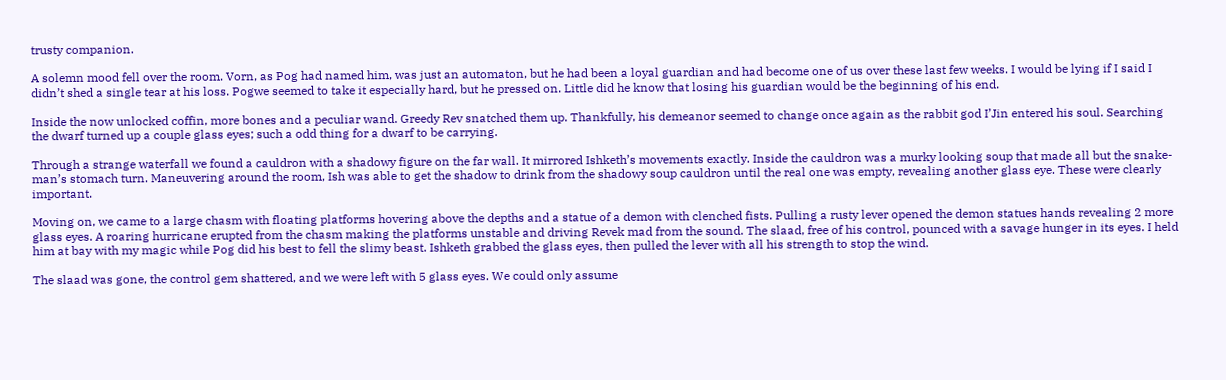trusty companion.

A solemn mood fell over the room. Vorn, as Pog had named him, was just an automaton, but he had been a loyal guardian and had become one of us over these last few weeks. I would be lying if I said I didn’t shed a single tear at his loss. Pogwe seemed to take it especially hard, but he pressed on. Little did he know that losing his guardian would be the beginning of his end.

Inside the now unlocked coffin, more bones and a peculiar wand. Greedy Rev snatched them up. Thankfully, his demeanor seemed to change once again as the rabbit god I’Jin entered his soul. Searching the dwarf turned up a couple glass eyes; such a odd thing for a dwarf to be carrying.

Through a strange waterfall we found a cauldron with a shadowy figure on the far wall. It mirrored Ishketh’s movements exactly. Inside the cauldron was a murky looking soup that made all but the snake-man’s stomach turn. Maneuvering around the room, Ish was able to get the shadow to drink from the shadowy soup cauldron until the real one was empty, revealing another glass eye. These were clearly important.

Moving on, we came to a large chasm with floating platforms hovering above the depths and a statue of a demon with clenched fists. Pulling a rusty lever opened the demon statues hands revealing 2 more glass eyes. A roaring hurricane erupted from the chasm making the platforms unstable and driving Revek mad from the sound. The slaad, free of his control, pounced with a savage hunger in its eyes. I held him at bay with my magic while Pog did his best to fell the slimy beast. Ishketh grabbed the glass eyes, then pulled the lever with all his strength to stop the wind.

The slaad was gone, the control gem shattered, and we were left with 5 glass eyes. We could only assume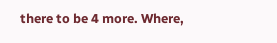there to be 4 more. Where,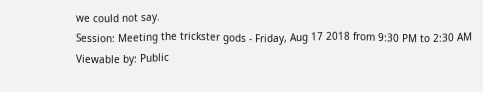we could not say.
Session: Meeting the trickster gods - Friday, Aug 17 2018 from 9:30 PM to 2:30 AM
Viewable by: Public